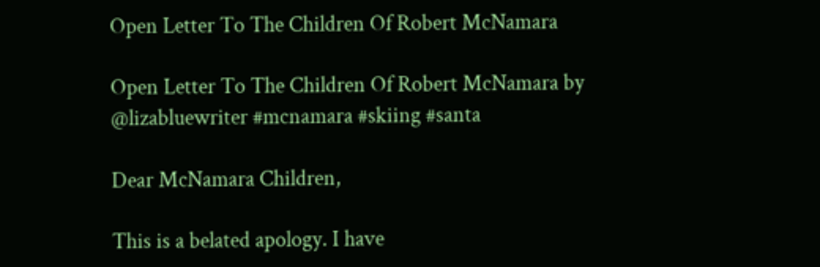Open Letter To The Children Of Robert McNamara

Open Letter To The Children Of Robert McNamara by @lizabluewriter #mcnamara #skiing #santa

Dear McNamara Children,

This is a belated apology. I have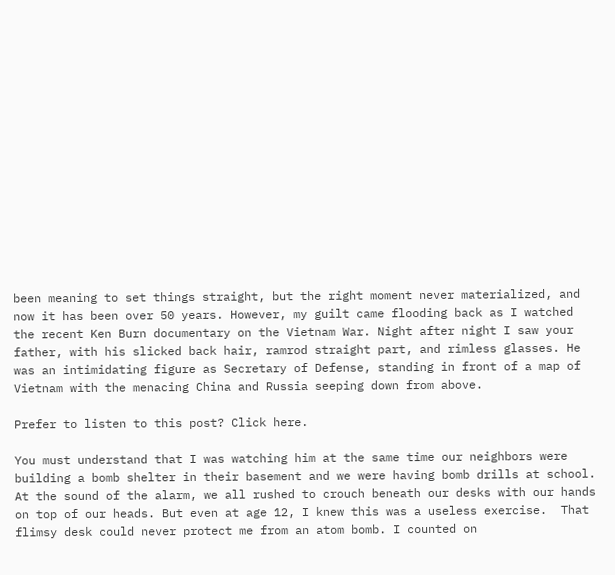been meaning to set things straight, but the right moment never materialized, and now it has been over 50 years. However, my guilt came flooding back as I watched the recent Ken Burn documentary on the Vietnam War. Night after night I saw your father, with his slicked back hair, ramrod straight part, and rimless glasses. He was an intimidating figure as Secretary of Defense, standing in front of a map of Vietnam with the menacing China and Russia seeping down from above.

Prefer to listen to this post? Click here.

You must understand that I was watching him at the same time our neighbors were building a bomb shelter in their basement and we were having bomb drills at school. At the sound of the alarm, we all rushed to crouch beneath our desks with our hands on top of our heads. But even at age 12, I knew this was a useless exercise.  That flimsy desk could never protect me from an atom bomb. I counted on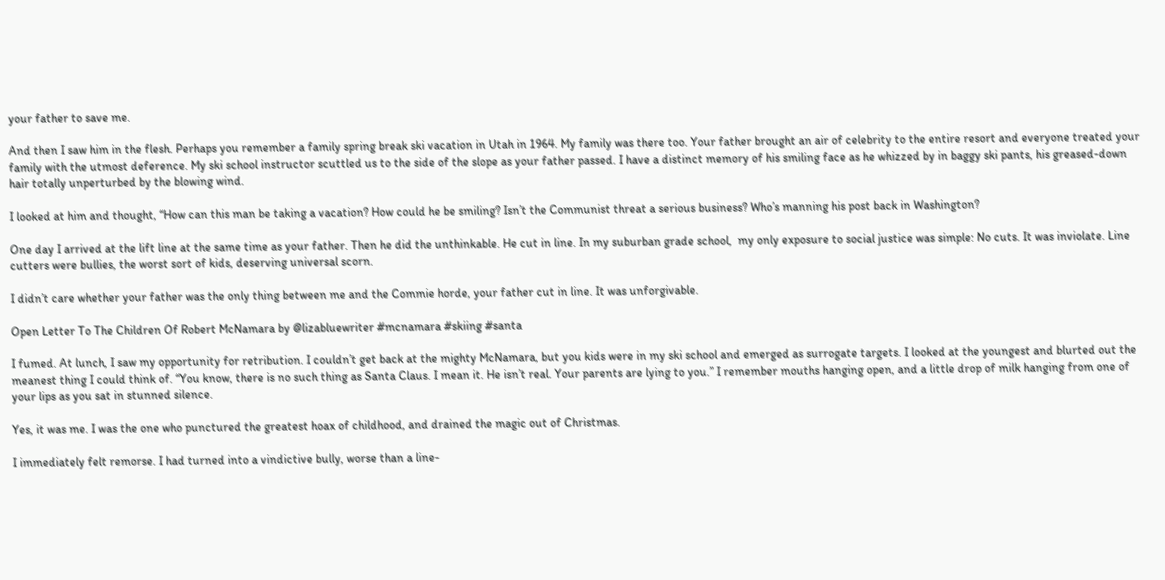your father to save me.

And then I saw him in the flesh. Perhaps you remember a family spring break ski vacation in Utah in 1964. My family was there too. Your father brought an air of celebrity to the entire resort and everyone treated your family with the utmost deference. My ski school instructor scuttled us to the side of the slope as your father passed. I have a distinct memory of his smiling face as he whizzed by in baggy ski pants, his greased-down hair totally unperturbed by the blowing wind.

I looked at him and thought, “How can this man be taking a vacation? How could he be smiling? Isn’t the Communist threat a serious business? Who’s manning his post back in Washington?

One day I arrived at the lift line at the same time as your father. Then he did the unthinkable. He cut in line. In my suburban grade school,  my only exposure to social justice was simple: No cuts. It was inviolate. Line cutters were bullies, the worst sort of kids, deserving universal scorn.

I didn’t care whether your father was the only thing between me and the Commie horde, your father cut in line. It was unforgivable.

Open Letter To The Children Of Robert McNamara by @lizabluewriter #mcnamara #skiing #santa

I fumed. At lunch, I saw my opportunity for retribution. I couldn’t get back at the mighty McNamara, but you kids were in my ski school and emerged as surrogate targets. I looked at the youngest and blurted out the meanest thing I could think of. “You know, there is no such thing as Santa Claus. I mean it. He isn’t real. Your parents are lying to you.” I remember mouths hanging open, and a little drop of milk hanging from one of your lips as you sat in stunned silence.

Yes, it was me. I was the one who punctured the greatest hoax of childhood, and drained the magic out of Christmas.

I immediately felt remorse. I had turned into a vindictive bully, worse than a line-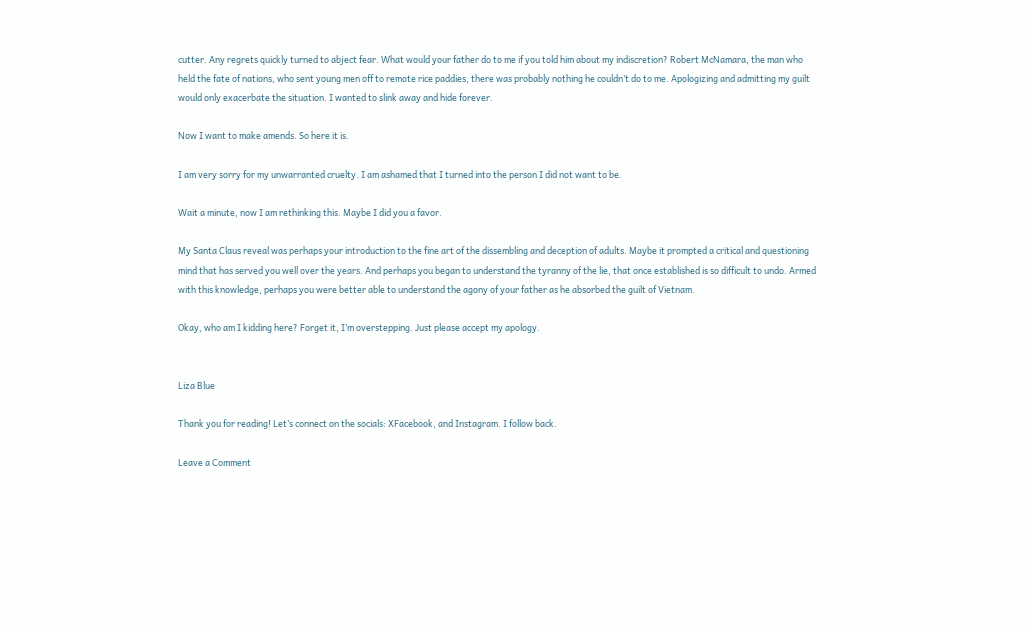cutter. Any regrets quickly turned to abject fear. What would your father do to me if you told him about my indiscretion? Robert McNamara, the man who held the fate of nations, who sent young men off to remote rice paddies, there was probably nothing he couldn’t do to me. Apologizing and admitting my guilt would only exacerbate the situation. I wanted to slink away and hide forever.

Now I want to make amends. So here it is.

I am very sorry for my unwarranted cruelty. I am ashamed that I turned into the person I did not want to be.

Wait a minute, now I am rethinking this. Maybe I did you a favor.

My Santa Claus reveal was perhaps your introduction to the fine art of the dissembling and deception of adults. Maybe it prompted a critical and questioning mind that has served you well over the years. And perhaps you began to understand the tyranny of the lie, that once established is so difficult to undo. Armed with this knowledge, perhaps you were better able to understand the agony of your father as he absorbed the guilt of Vietnam.

Okay, who am I kidding here? Forget it, I’m overstepping. Just please accept my apology.


Liza Blue

Thank you for reading! Let’s connect on the socials: XFacebook, and Instagram. I follow back.

Leave a Comment